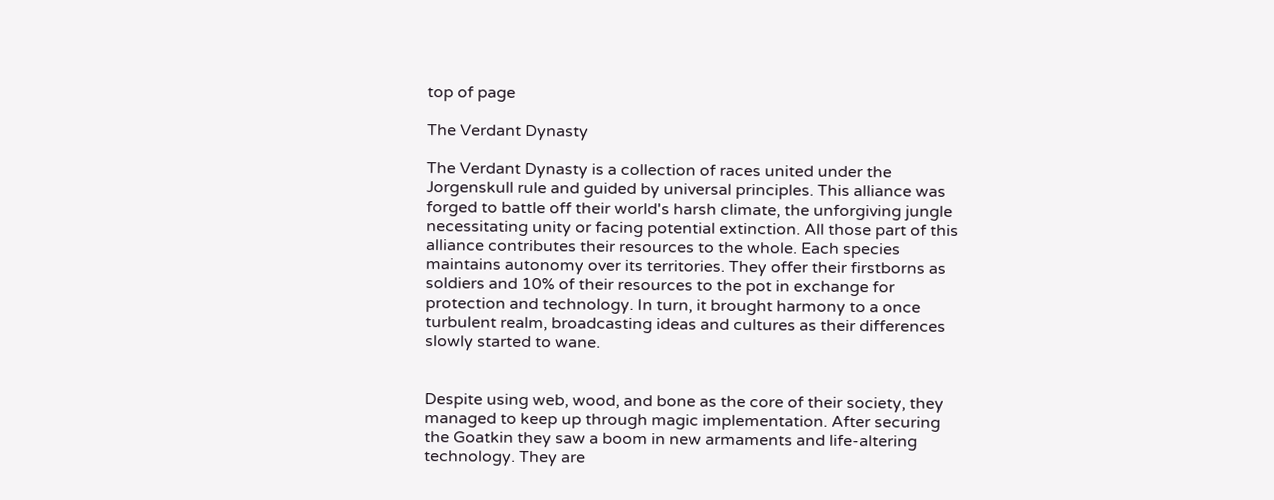top of page

The Verdant Dynasty

The Verdant Dynasty is a collection of races united under the Jorgenskull rule and guided by universal principles. This alliance was forged to battle off their world's harsh climate, the unforgiving jungle necessitating unity or facing potential extinction. All those part of this alliance contributes their resources to the whole. Each species maintains autonomy over its territories. They offer their firstborns as soldiers and 10% of their resources to the pot in exchange for protection and technology. In turn, it brought harmony to a once turbulent realm, broadcasting ideas and cultures as their differences slowly started to wane.


Despite using web, wood, and bone as the core of their society, they managed to keep up through magic implementation. After securing the Goatkin they saw a boom in new armaments and life-altering technology. They are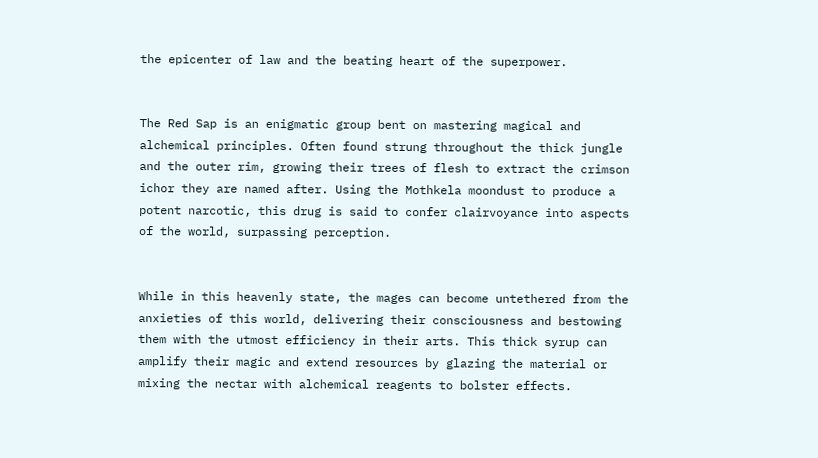the epicenter of law and the beating heart of the superpower.


The Red Sap is an enigmatic group bent on mastering magical and alchemical principles. Often found strung throughout the thick jungle and the outer rim, growing their trees of flesh to extract the crimson ichor they are named after. Using the Mothkela moondust to produce a potent narcotic, this drug is said to confer clairvoyance into aspects of the world, surpassing perception.


While in this heavenly state, the mages can become untethered from the anxieties of this world, delivering their consciousness and bestowing them with the utmost efficiency in their arts. This thick syrup can amplify their magic and extend resources by glazing the material or mixing the nectar with alchemical reagents to bolster effects.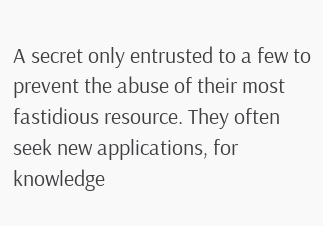A secret only entrusted to a few to prevent the abuse of their most fastidious resource. They often seek new applications, for knowledge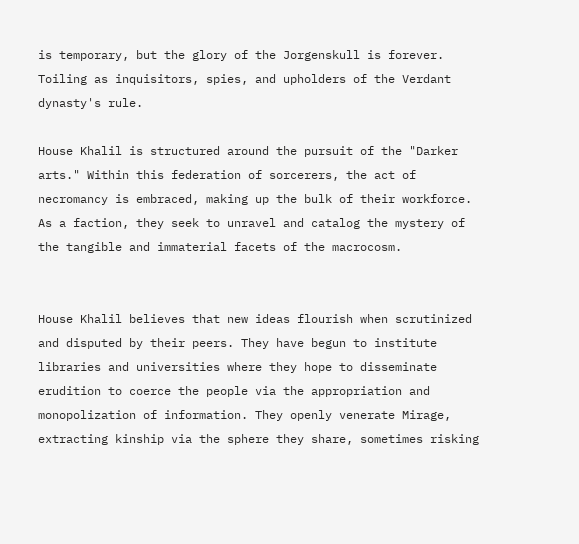is temporary, but the glory of the Jorgenskull is forever. Toiling as inquisitors, spies, and upholders of the Verdant dynasty's rule.

House Khalil is structured around the pursuit of the "Darker arts." Within this federation of sorcerers, the act of necromancy is embraced, making up the bulk of their workforce. As a faction, they seek to unravel and catalog the mystery of the tangible and immaterial facets of the macrocosm.


House Khalil believes that new ideas flourish when scrutinized and disputed by their peers. They have begun to institute libraries and universities where they hope to disseminate erudition to coerce the people via the appropriation and monopolization of information. They openly venerate Mirage, extracting kinship via the sphere they share, sometimes risking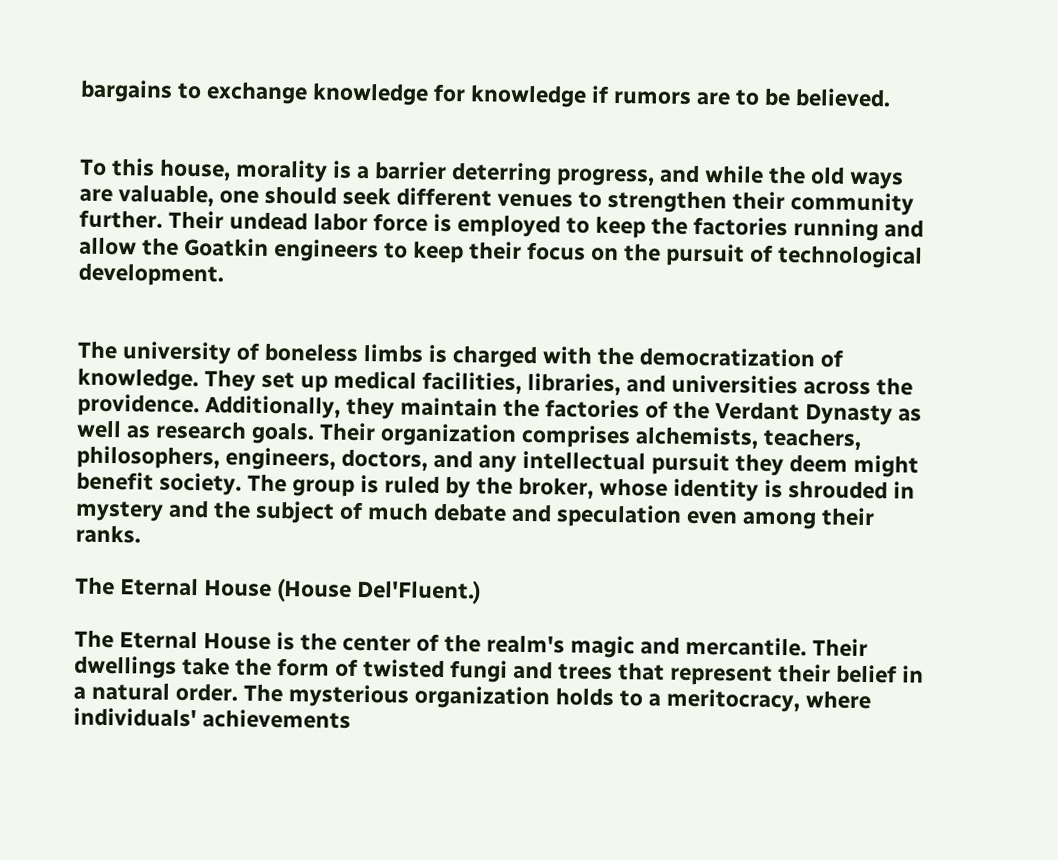bargains to exchange knowledge for knowledge if rumors are to be believed.


To this house, morality is a barrier deterring progress, and while the old ways are valuable, one should seek different venues to strengthen their community further. Their undead labor force is employed to keep the factories running and allow the Goatkin engineers to keep their focus on the pursuit of technological development.


The university of boneless limbs is charged with the democratization of knowledge. They set up medical facilities, libraries, and universities across the providence. Additionally, they maintain the factories of the Verdant Dynasty as well as research goals. Their organization comprises alchemists, teachers, philosophers, engineers, doctors, and any intellectual pursuit they deem might benefit society. The group is ruled by the broker, whose identity is shrouded in mystery and the subject of much debate and speculation even among their ranks.

The Eternal House (House Del'Fluent.)

The Eternal House is the center of the realm's magic and mercantile. Their dwellings take the form of twisted fungi and trees that represent their belief in a natural order. The mysterious organization holds to a meritocracy, where individuals' achievements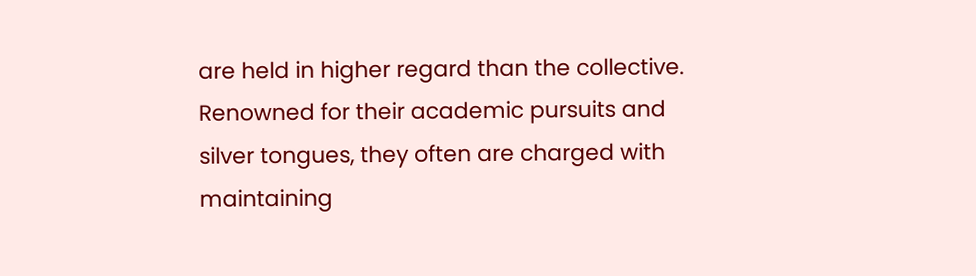are held in higher regard than the collective. Renowned for their academic pursuits and silver tongues, they often are charged with maintaining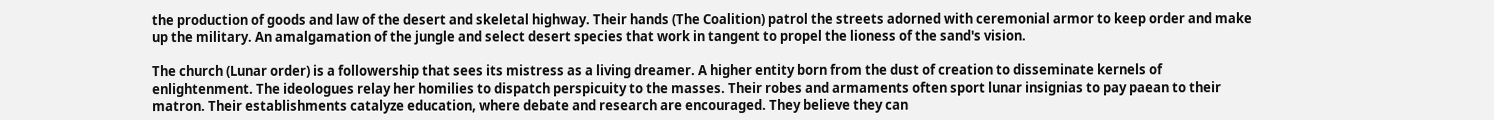the production of goods and law of the desert and skeletal highway. Their hands (The Coalition) patrol the streets adorned with ceremonial armor to keep order and make up the military. An amalgamation of the jungle and select desert species that work in tangent to propel the lioness of the sand's vision.

The church (Lunar order) is a followership that sees its mistress as a living dreamer. A higher entity born from the dust of creation to disseminate kernels of enlightenment. The ideologues relay her homilies to dispatch perspicuity to the masses. Their robes and armaments often sport lunar insignias to pay paean to their matron. Their establishments catalyze education, where debate and research are encouraged. They believe they can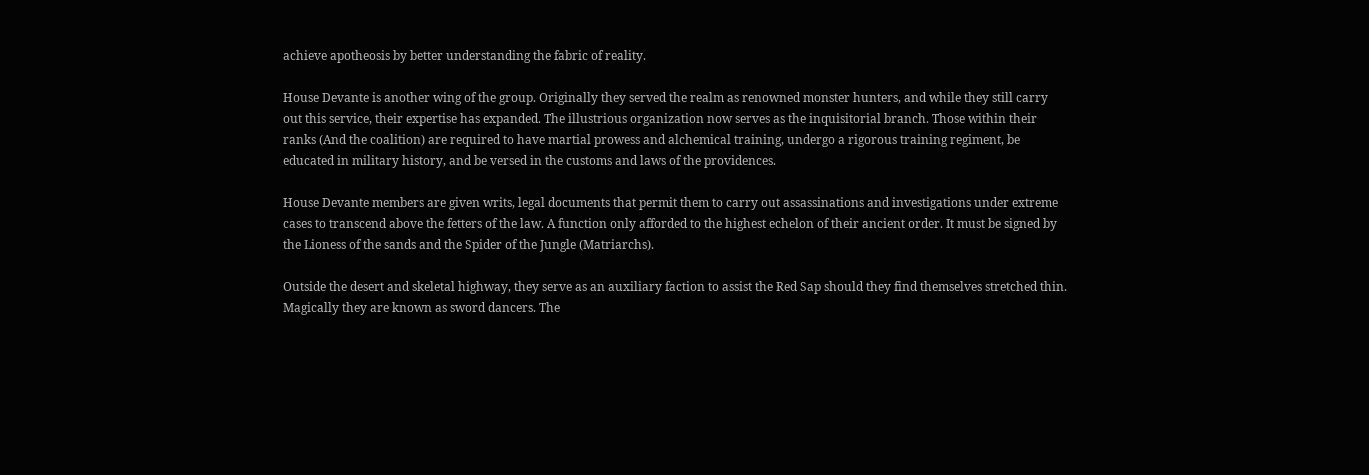achieve apotheosis by better understanding the fabric of reality.

House Devante is another wing of the group. Originally they served the realm as renowned monster hunters, and while they still carry out this service, their expertise has expanded. The illustrious organization now serves as the inquisitorial branch. Those within their ranks (And the coalition) are required to have martial prowess and alchemical training, undergo a rigorous training regiment, be educated in military history, and be versed in the customs and laws of the providences.

House Devante members are given writs, legal documents that permit them to carry out assassinations and investigations under extreme cases to transcend above the fetters of the law. A function only afforded to the highest echelon of their ancient order. It must be signed by the Lioness of the sands and the Spider of the Jungle (Matriarchs).

Outside the desert and skeletal highway, they serve as an auxiliary faction to assist the Red Sap should they find themselves stretched thin. Magically they are known as sword dancers. The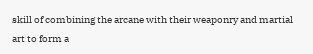skill of combining the arcane with their weaponry and martial art to form a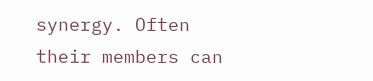synergy. Often their members can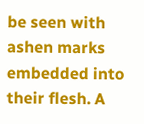be seen with ashen marks embedded into their flesh. A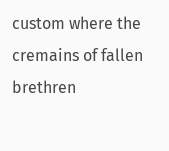custom where the cremains of fallen brethren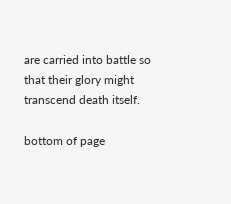are carried into battle so that their glory might transcend death itself.

bottom of page